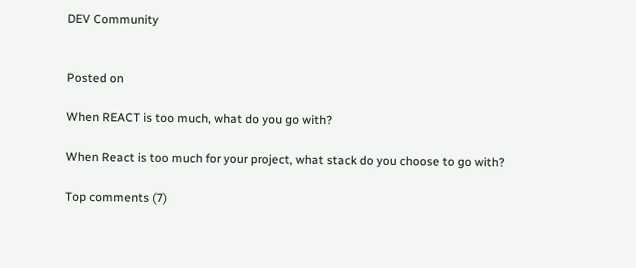DEV Community


Posted on

When REACT is too much, what do you go with?

When React is too much for your project, what stack do you choose to go with?

Top comments (7)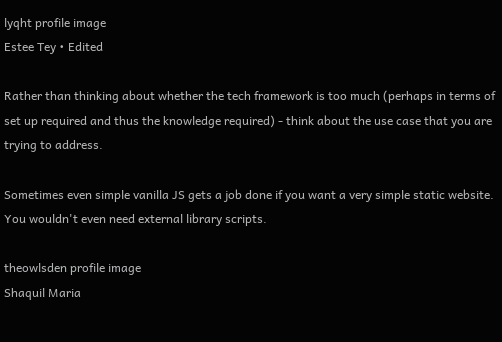lyqht profile image
Estee Tey • Edited

Rather than thinking about whether the tech framework is too much (perhaps in terms of set up required and thus the knowledge required) - think about the use case that you are trying to address.

Sometimes even simple vanilla JS gets a job done if you want a very simple static website. You wouldn't even need external library scripts.

theowlsden profile image
Shaquil Maria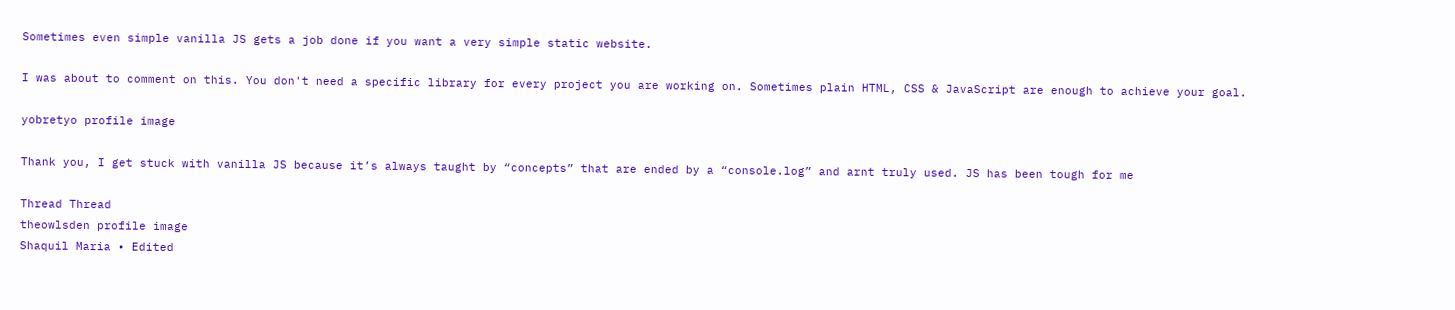Sometimes even simple vanilla JS gets a job done if you want a very simple static website.

I was about to comment on this. You don't need a specific library for every project you are working on. Sometimes plain HTML, CSS & JavaScript are enough to achieve your goal.

yobretyo profile image

Thank you, I get stuck with vanilla JS because it’s always taught by “concepts” that are ended by a “console.log” and arnt truly used. JS has been tough for me

Thread Thread
theowlsden profile image
Shaquil Maria • Edited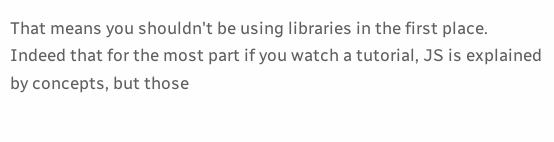That means you shouldn't be using libraries in the first place. Indeed that for the most part if you watch a tutorial, JS is explained by concepts, but those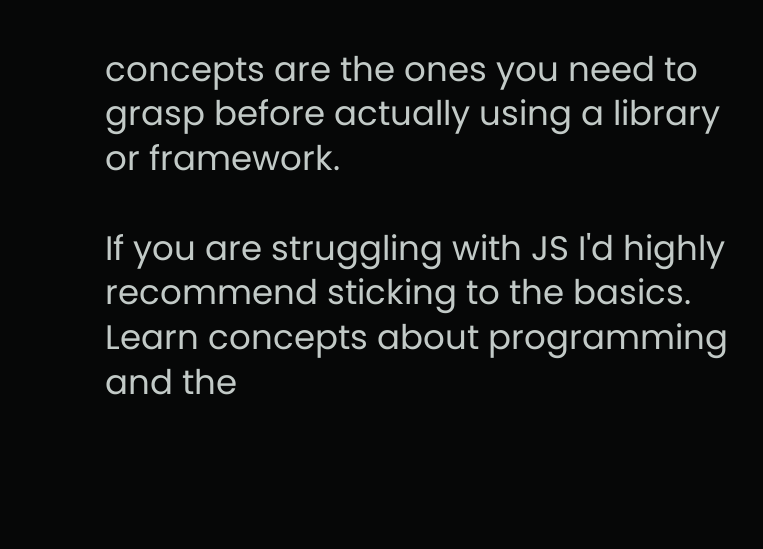concepts are the ones you need to grasp before actually using a library or framework.

If you are struggling with JS I'd highly recommend sticking to the basics. Learn concepts about programming and the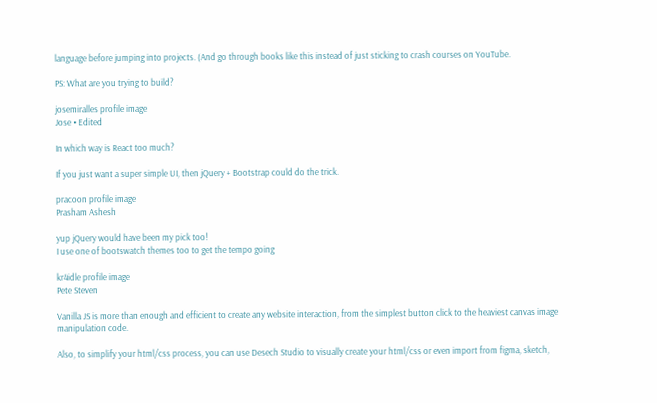language before jumping into projects. (And go through books like this instead of just sticking to crash courses on YouTube.

PS: What are you trying to build?

josemiralles profile image
Jose • Edited

In which way is React too much?

If you just want a super simple UI, then jQuery + Bootstrap could do the trick.

pracoon profile image
Prasham Ashesh

yup jQuery would have been my pick too!
I use one of bootswatch themes too to get the tempo going

kr4idle profile image
Pete Steven

Vanilla JS is more than enough and efficient to create any website interaction, from the simplest button click to the heaviest canvas image manipulation code.

Also, to simplify your html/css process, you can use Desech Studio to visually create your html/css or even import from figma, sketch,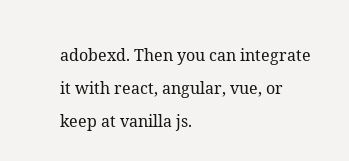adobexd. Then you can integrate it with react, angular, vue, or keep at vanilla js.